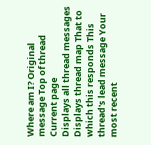Where am I? Original message Top of thread Current page
Displays all thread messages Displays thread map That to which this responds This thread's lead message Your most recent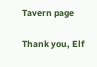Tavern page

Thank you, Elf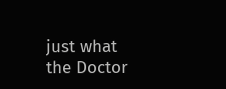just what the Doctor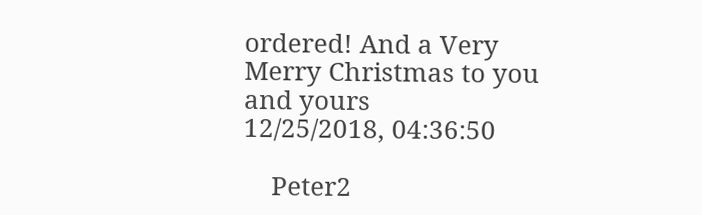ordered! And a Very Merry Christmas to you and yours
12/25/2018, 04:36:50

    Peter2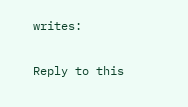writes:

Reply to this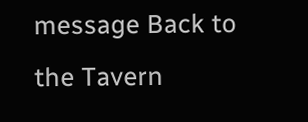message Back to the Tavern